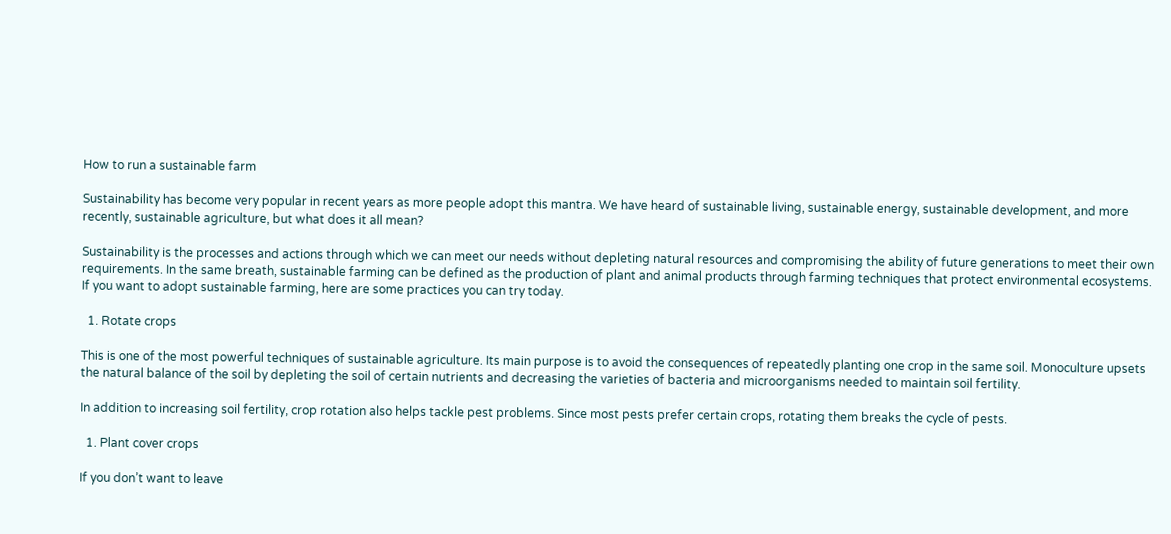How to run a sustainable farm

Sustainability has become very popular in recent years as more people adopt this mantra. We have heard of sustainable living, sustainable energy, sustainable development, and more recently, sustainable agriculture, but what does it all mean?

Sustainability is the processes and actions through which we can meet our needs without depleting natural resources and compromising the ability of future generations to meet their own requirements. In the same breath, sustainable farming can be defined as the production of plant and animal products through farming techniques that protect environmental ecosystems. If you want to adopt sustainable farming, here are some practices you can try today.

  1. Rotate crops

This is one of the most powerful techniques of sustainable agriculture. Its main purpose is to avoid the consequences of repeatedly planting one crop in the same soil. Monoculture upsets the natural balance of the soil by depleting the soil of certain nutrients and decreasing the varieties of bacteria and microorganisms needed to maintain soil fertility.

In addition to increasing soil fertility, crop rotation also helps tackle pest problems. Since most pests prefer certain crops, rotating them breaks the cycle of pests.

  1. Plant cover crops

If you don’t want to leave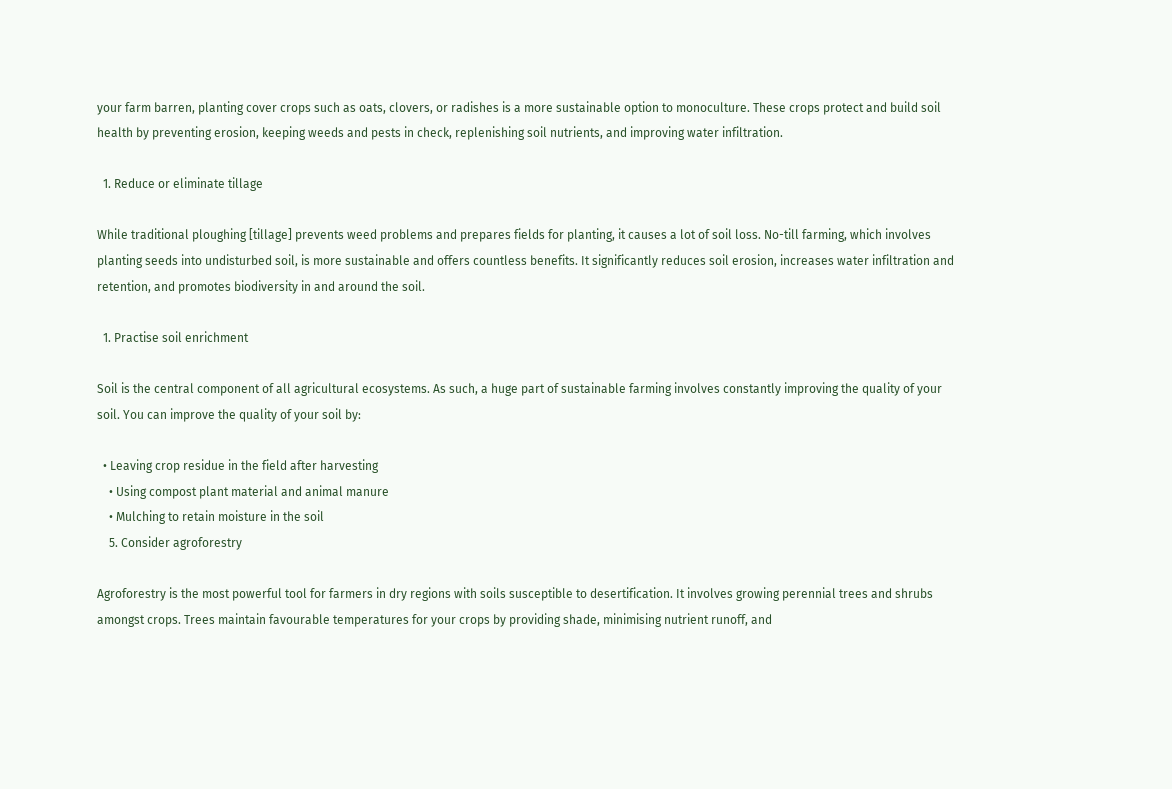your farm barren, planting cover crops such as oats, clovers, or radishes is a more sustainable option to monoculture. These crops protect and build soil health by preventing erosion, keeping weeds and pests in check, replenishing soil nutrients, and improving water infiltration.

  1. Reduce or eliminate tillage

While traditional ploughing [tillage] prevents weed problems and prepares fields for planting, it causes a lot of soil loss. No-till farming, which involves planting seeds into undisturbed soil, is more sustainable and offers countless benefits. It significantly reduces soil erosion, increases water infiltration and retention, and promotes biodiversity in and around the soil.

  1. Practise soil enrichment

Soil is the central component of all agricultural ecosystems. As such, a huge part of sustainable farming involves constantly improving the quality of your soil. You can improve the quality of your soil by:

  • Leaving crop residue in the field after harvesting
    • Using compost plant material and animal manure
    • Mulching to retain moisture in the soil
    5. Consider agroforestry

Agroforestry is the most powerful tool for farmers in dry regions with soils susceptible to desertification. It involves growing perennial trees and shrubs amongst crops. Trees maintain favourable temperatures for your crops by providing shade, minimising nutrient runoff, and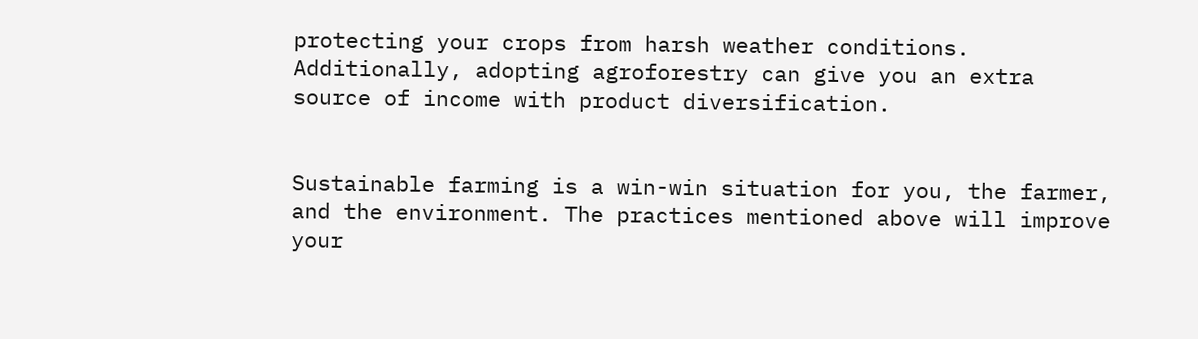protecting your crops from harsh weather conditions. Additionally, adopting agroforestry can give you an extra source of income with product diversification.


Sustainable farming is a win-win situation for you, the farmer, and the environment. The practices mentioned above will improve your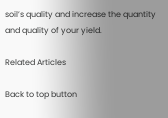soil’s quality and increase the quantity and quality of your yield.

Related Articles

Back to top button